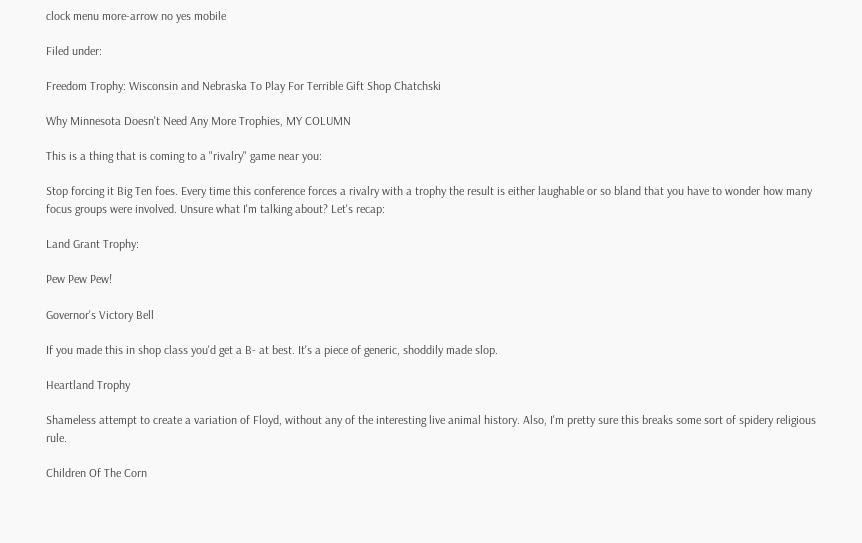clock menu more-arrow no yes mobile

Filed under:

Freedom Trophy: Wisconsin and Nebraska To Play For Terrible Gift Shop Chatchski

Why Minnesota Doesn't Need Any More Trophies, MY COLUMN

This is a thing that is coming to a "rivalry" game near you:

Stop forcing it Big Ten foes. Every time this conference forces a rivalry with a trophy the result is either laughable or so bland that you have to wonder how many focus groups were involved. Unsure what I'm talking about? Let's recap:

Land Grant Trophy:

Pew Pew Pew!

Governor's Victory Bell

If you made this in shop class you'd get a B- at best. It's a piece of generic, shoddily made slop.

Heartland Trophy

Shameless attempt to create a variation of Floyd, without any of the interesting live animal history. Also, I'm pretty sure this breaks some sort of spidery religious rule.

Children Of The Corn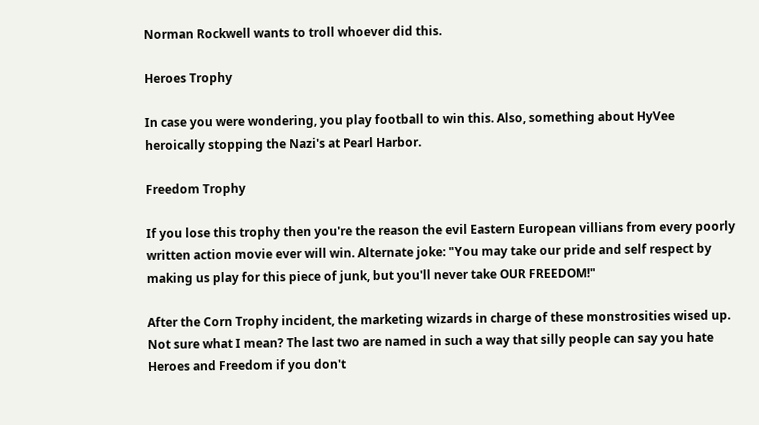Norman Rockwell wants to troll whoever did this.

Heroes Trophy

In case you were wondering, you play football to win this. Also, something about HyVee heroically stopping the Nazi's at Pearl Harbor.

Freedom Trophy

If you lose this trophy then you're the reason the evil Eastern European villians from every poorly written action movie ever will win. Alternate joke: "You may take our pride and self respect by making us play for this piece of junk, but you'll never take OUR FREEDOM!"

After the Corn Trophy incident, the marketing wizards in charge of these monstrosities wised up. Not sure what I mean? The last two are named in such a way that silly people can say you hate Heroes and Freedom if you don't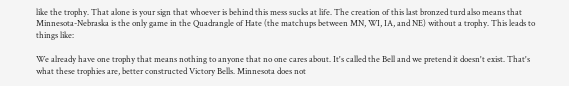like the trophy. That alone is your sign that whoever is behind this mess sucks at life. The creation of this last bronzed turd also means that Minnesota-Nebraska is the only game in the Quadrangle of Hate (the matchups between MN, WI, IA, and NE) without a trophy. This leads to things like:

We already have one trophy that means nothing to anyone that no one cares about. It's called the Bell and we pretend it doesn't exist. That's what these trophies are, better constructed Victory Bells. Minnesota does not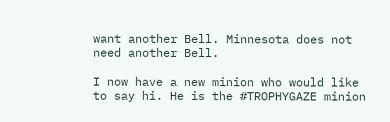want another Bell. Minnesota does not need another Bell.

I now have a new minion who would like to say hi. He is the #TROPHYGAZE minion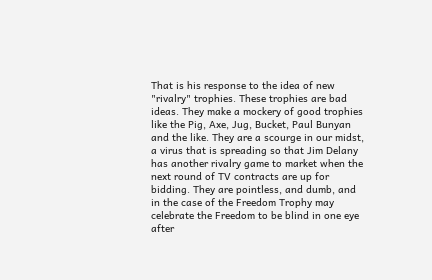That is his response to the idea of new "rivalry" trophies. These trophies are bad ideas. They make a mockery of good trophies like the Pig, Axe, Jug, Bucket, Paul Bunyan and the like. They are a scourge in our midst, a virus that is spreading so that Jim Delany has another rivalry game to market when the next round of TV contracts are up for bidding. They are pointless, and dumb, and in the case of the Freedom Trophy may celebrate the Freedom to be blind in one eye after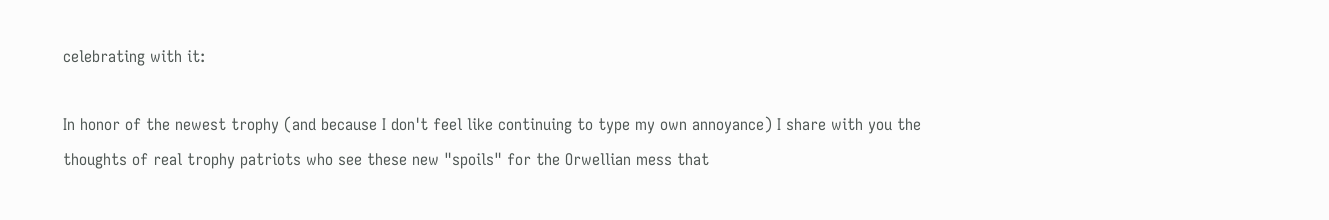celebrating with it:

In honor of the newest trophy (and because I don't feel like continuing to type my own annoyance) I share with you the thoughts of real trophy patriots who see these new "spoils" for the Orwellian mess that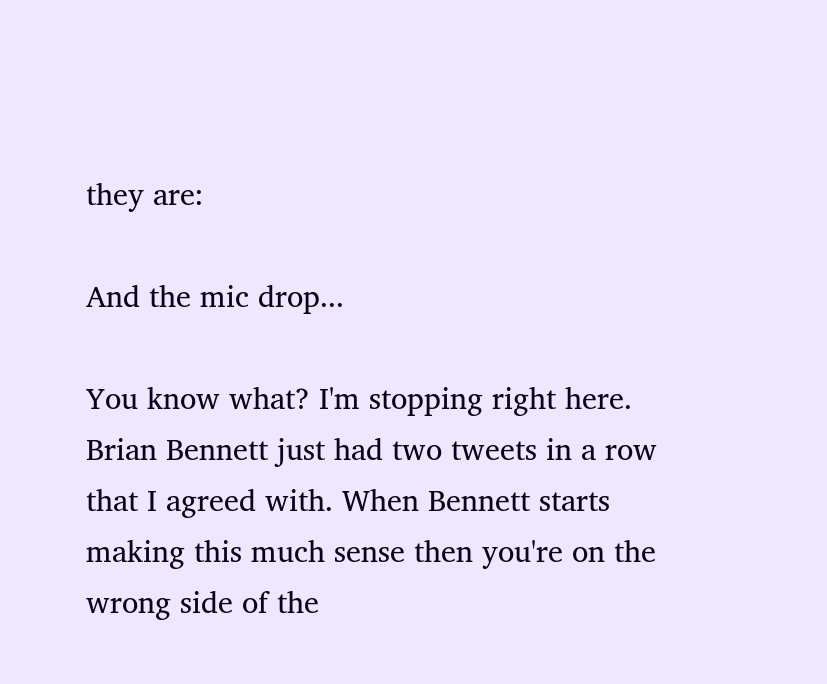they are:

And the mic drop...

You know what? I'm stopping right here. Brian Bennett just had two tweets in a row that I agreed with. When Bennett starts making this much sense then you're on the wrong side of the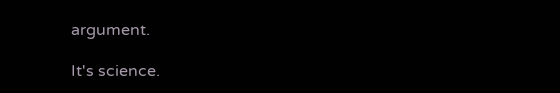argument.

It's science.